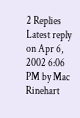2 Replies Latest reply on Apr 6, 2002 6:06 PM by Mac Rinehart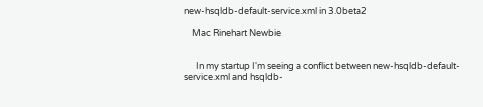new-hsqldb-default-service.xml in 3.0beta2

    Mac Rinehart Newbie


      In my startup I'm seeing a conflict between new-hsqldb-default-service.xml and hsqldb-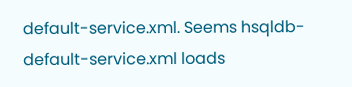default-service.xml. Seems hsqldb-default-service.xml loads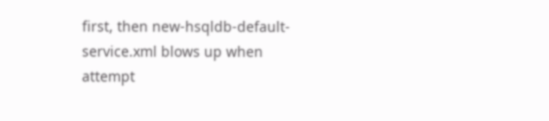first, then new-hsqldb-default-service.xml blows up when attempt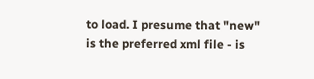to load. I presume that "new" is the preferred xml file - is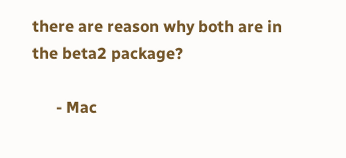there are reason why both are in the beta2 package?

      - Mac